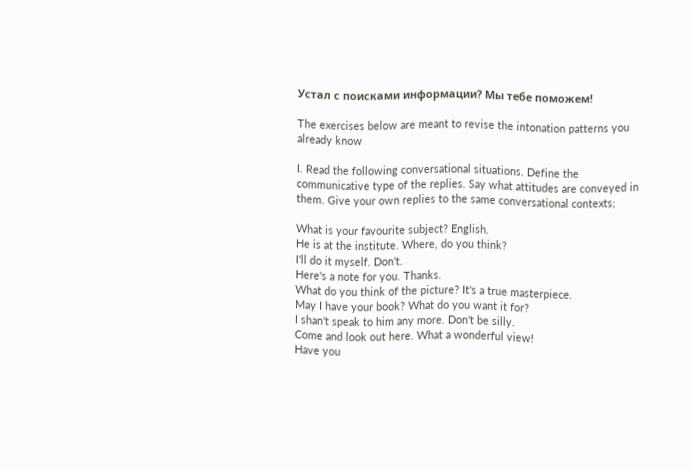Устал с поисками информации? Мы тебе поможем!

The exercises below are meant to revise the intonation patterns you already know

I. Read the following conversational situations. Define the communicative type of the replies. Say what attitudes are conveyed in them. Give your own replies to the same conversational contexts;

What is your favourite subject? English.
He is at the institute. Where, do you think?
I'll do it myself. Don't.
Here's a note for you. Thanks.
What do you think of the picture? It's a true masterpiece.
May I have your book? What do you want it for?
I shan't speak to him any more. Don't be silly.
Come and look out here. What a wonderful view!
Have you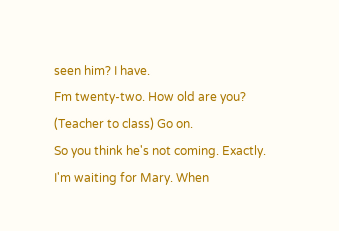seen him? I have.
Fm twenty-two. How old are you?
(Teacher to class) Go on.
So you think he's not coming. Exactly.
I'm waiting for Mary. When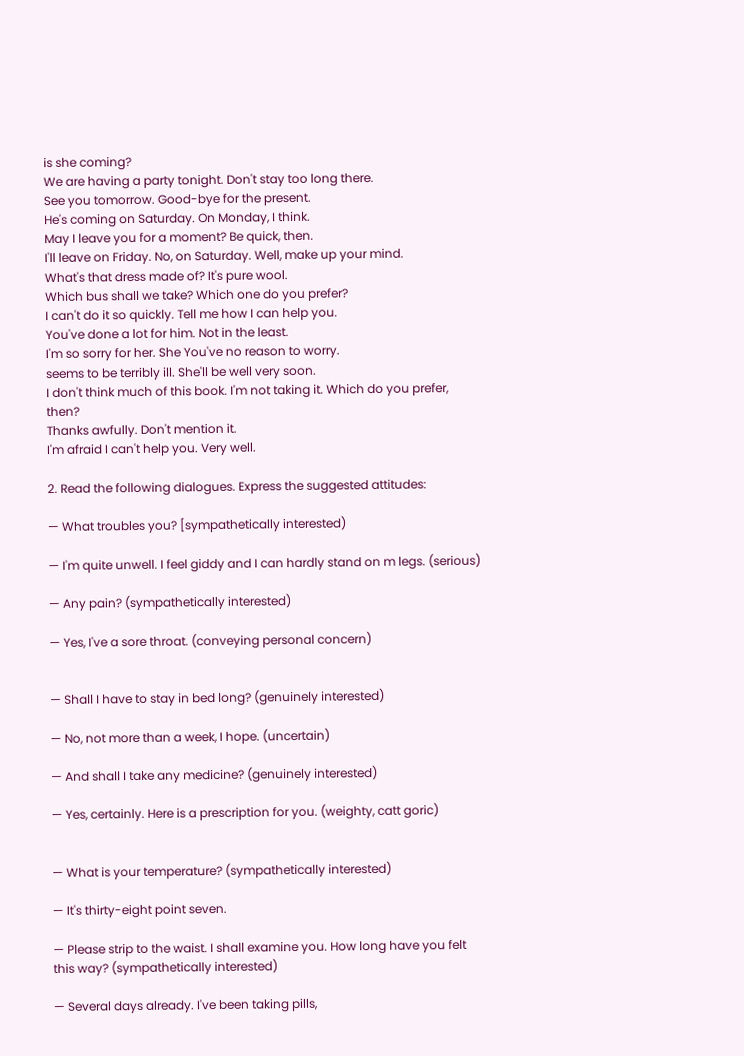is she coming?
We are having a party tonight. Don't stay too long there.
See you tomorrow. Good-bye for the present.
He's coming on Saturday. On Monday, I think.
May I leave you for a moment? Be quick, then.
I'll leave on Friday. No, on Saturday. Well, make up your mind.
What's that dress made of? It's pure wool.
Which bus shall we take? Which one do you prefer?
I can't do it so quickly. Tell me how I can help you.
You've done a lot for him. Not in the least.
I'm so sorry for her. She You've no reason to worry.
seems to be terribly ill. She'll be well very soon.
I don't think much of this book. I'm not taking it. Which do you prefer, then?
Thanks awfully. Don't mention it.
I'm afraid I can't help you. Very well.

2. Read the following dialogues. Express the suggested attitudes:

— What troubles you? [sympathetically interested)

— I'm quite unwell. I feel giddy and I can hardly stand on m legs. (serious)

— Any pain? (sympathetically interested)

— Yes, I've a sore throat. (conveying personal concern)


— Shall I have to stay in bed long? (genuinely interested)

— No, not more than a week, I hope. (uncertain)

— And shall I take any medicine? (genuinely interested)

— Yes, certainly. Here is a prescription for you. (weighty, catt goric)


— What is your temperature? (sympathetically interested)

— It's thirty-eight point seven.

— Please strip to the waist. I shall examine you. How long have you felt this way? (sympathetically interested)

— Several days already. I've been taking pills,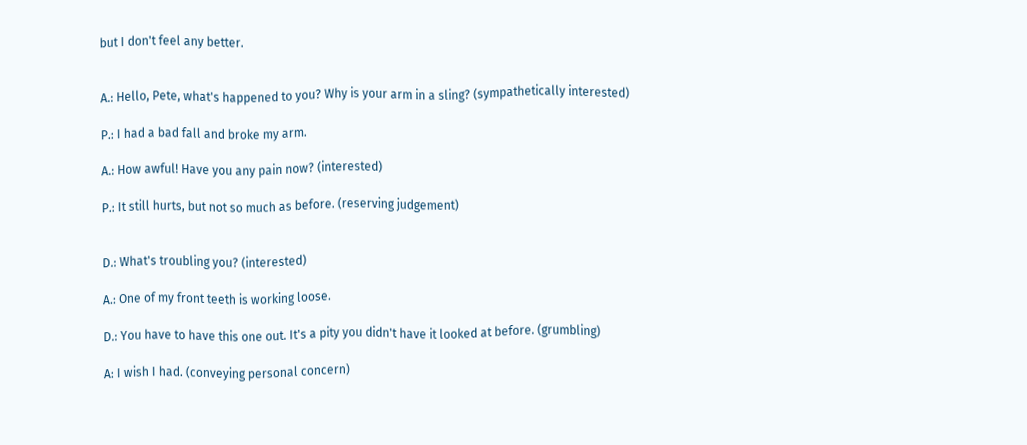but I don't feel any better.


A.: Hello, Pete, what's happened to you? Why is your arm in a sling? (sympathetically interested)

P.: I had a bad fall and broke my arm.

A.: How awful! Have you any pain now? (interested)

P.: It still hurts, but not so much as before. (reserving judgement)


D.: What's troubling you? (interested)

A.: One of my front teeth is working loose.

D.: You have to have this one out. It's a pity you didn't have it looked at before. (grumbling)

A: I wish I had. (conveying personal concern)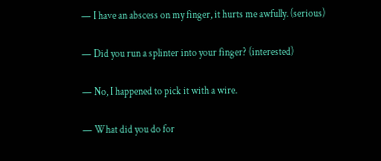— I have an abscess on my finger, it hurts me awfully. (serious)

— Did you run a splinter into your finger? (interested)

— No, I happened to pick it with a wire.

— What did you do for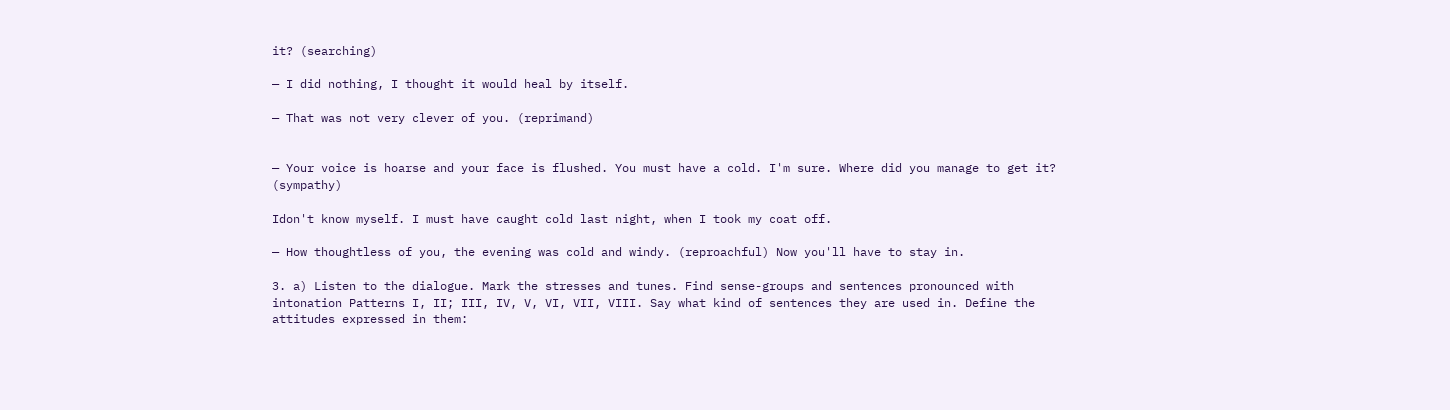it? (searching)

— I did nothing, I thought it would heal by itself.

— That was not very clever of you. (reprimand)


— Your voice is hoarse and your face is flushed. You must have a cold. I'm sure. Where did you manage to get it? (sympathy)

Idon't know myself. I must have caught cold last night, when I took my coat off.

— How thoughtless of you, the evening was cold and windy. (reproachful) Now you'll have to stay in.

3. a) Listen to the dialogue. Mark the stresses and tunes. Find sense-groups and sentences pronounced with intonation Patterns I, II; III, IV, V, VI, VII, VIII. Say what kind of sentences they are used in. Define the attitudes expressed in them: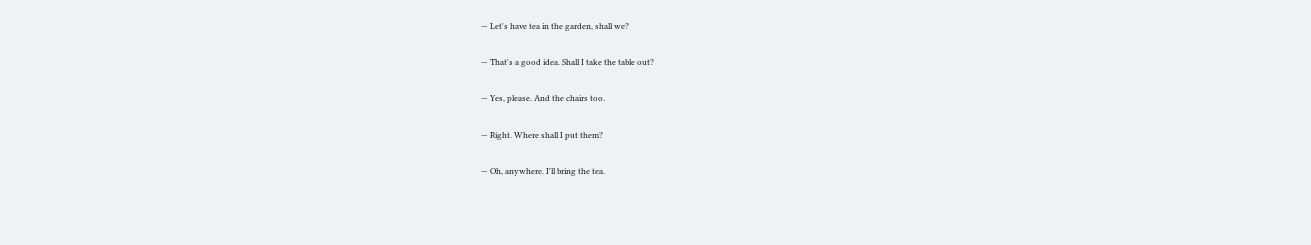— Let's have tea in the garden, shall we?

— That's a good idea. Shall I take the table out?

— Yes, please. And the chairs too.

— Right. Where shall I put them?

— Oh, anywhere. I'll bring the tea.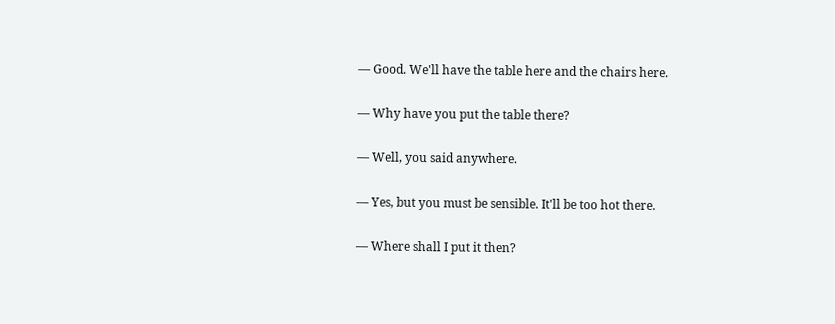— Good. We'll have the table here and the chairs here.

— Why have you put the table there?

— Well, you said anywhere.

— Yes, but you must be sensible. It'll be too hot there.

— Where shall I put it then?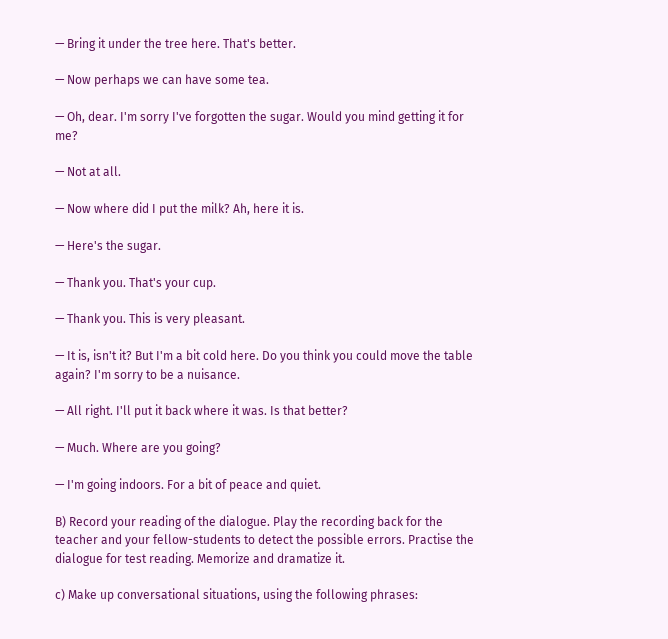— Bring it under the tree here. That's better.

— Now perhaps we can have some tea.

— Oh, dear. I'm sorry I've forgotten the sugar. Would you mind getting it for me?

— Not at all.

— Now where did I put the milk? Ah, here it is.

— Here's the sugar.

— Thank you. That's your cup.

— Thank you. This is very pleasant.

— It is, isn't it? But I'm a bit cold here. Do you think you could move the table again? I'm sorry to be a nuisance.

— All right. I'll put it back where it was. Is that better?

— Much. Where are you going?

— I'm going indoors. For a bit of peace and quiet.

B) Record your reading of the dialogue. Play the recording back for the teacher and your fellow-students to detect the possible errors. Practise the dialogue for test reading. Memorize and dramatize it.

c) Make up conversational situations, using the following phrases: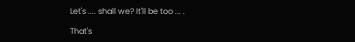Let's .... shall we? It'll be too ... .

That's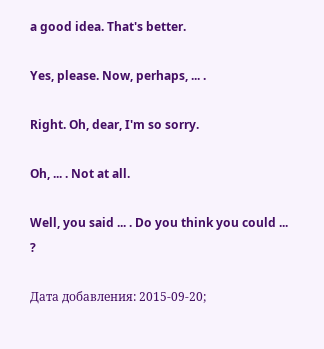a good idea. That's better.

Yes, please. Now, perhaps, ... .

Right. Oh, dear, I'm so sorry.

Oh, ... . Not at all.

Well, you said ... . Do you think you could ... ?

Дата добавления: 2015-09-20;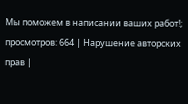Мы поможем в написании ваших работ!; просмотров: 664 | Нарушение авторских прав |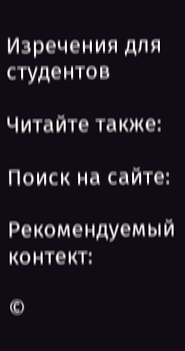Изречения для студентов

Читайте также:

Поиск на сайте:

Рекомендуемый контект:

©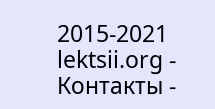2015-2021 lektsii.org - Контакты -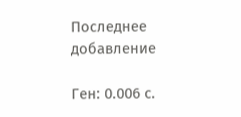Последнее добавление

Ген: 0.006 с.